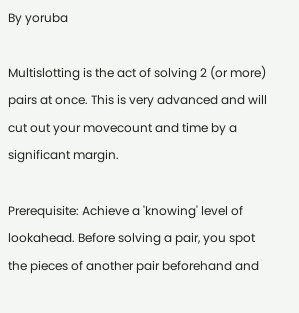By yoruba

Multislotting is the act of solving 2 (or more) pairs at once. This is very advanced and will cut out your movecount and time by a significant margin.

Prerequisite: Achieve a 'knowing' level of lookahead. Before solving a pair, you spot the pieces of another pair beforehand and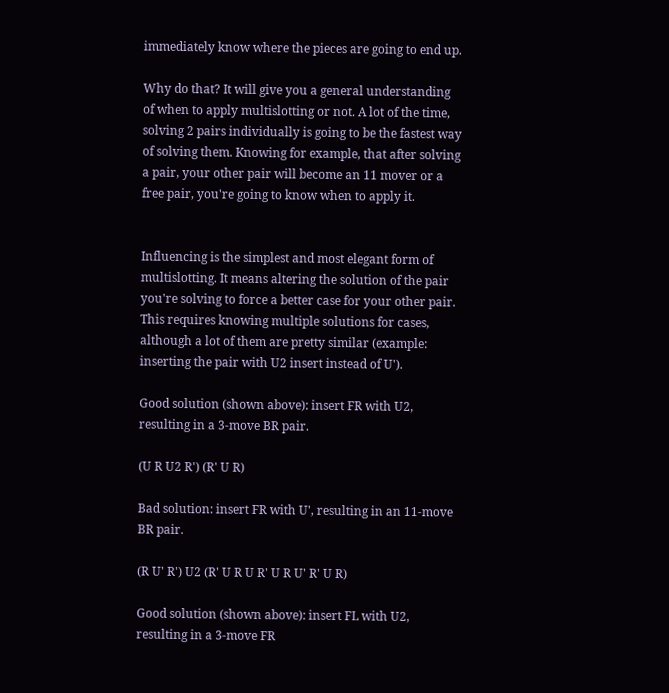immediately know where the pieces are going to end up.

Why do that? It will give you a general understanding of when to apply multislotting or not. A lot of the time, solving 2 pairs individually is going to be the fastest way of solving them. Knowing for example, that after solving a pair, your other pair will become an 11 mover or a free pair, you're going to know when to apply it.


Influencing is the simplest and most elegant form of multislotting. It means altering the solution of the pair you're solving to force a better case for your other pair. This requires knowing multiple solutions for cases, although a lot of them are pretty similar (example: inserting the pair with U2 insert instead of U').

Good solution (shown above): insert FR with U2, resulting in a 3-move BR pair.

(U R U2 R') (R' U R)

Bad solution: insert FR with U', resulting in an 11-move BR pair.

(R U' R') U2 (R' U R U R' U R U' R' U R)

Good solution (shown above): insert FL with U2, resulting in a 3-move FR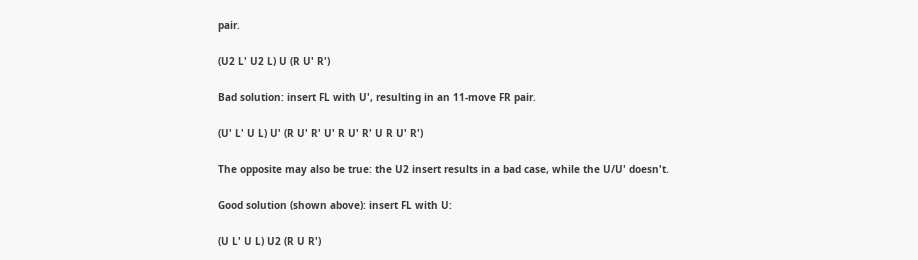pair.

(U2 L' U2 L) U (R U' R')

Bad solution: insert FL with U', resulting in an 11-move FR pair.

(U' L' U L) U' (R U' R' U' R U' R' U R U' R')

The opposite may also be true: the U2 insert results in a bad case, while the U/U' doesn't.

Good solution (shown above): insert FL with U:

(U L' U L) U2 (R U R')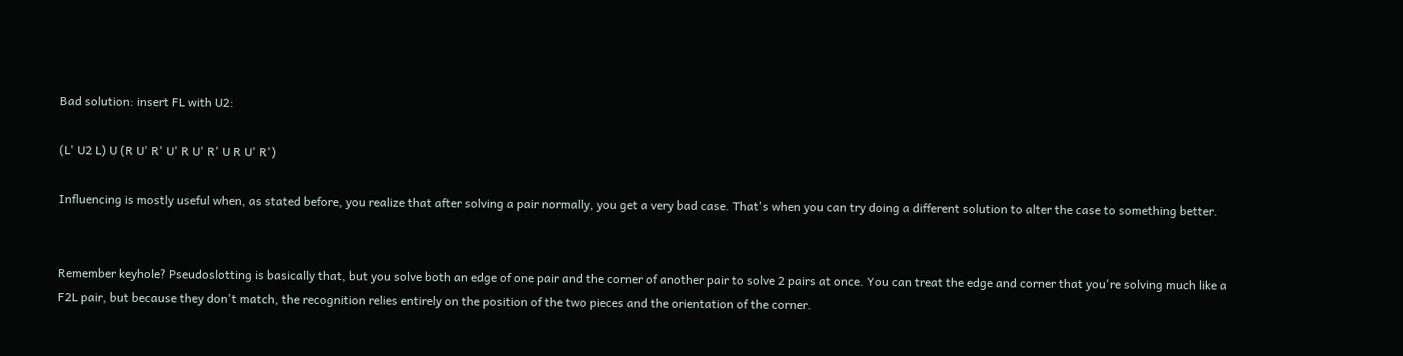Bad solution: insert FL with U2:

(L' U2 L) U (R U' R' U' R U' R' U R U' R')

Influencing is mostly useful when, as stated before, you realize that after solving a pair normally, you get a very bad case. That's when you can try doing a different solution to alter the case to something better.


Remember keyhole? Pseudoslotting is basically that, but you solve both an edge of one pair and the corner of another pair to solve 2 pairs at once. You can treat the edge and corner that you're solving much like a F2L pair, but because they don't match, the recognition relies entirely on the position of the two pieces and the orientation of the corner.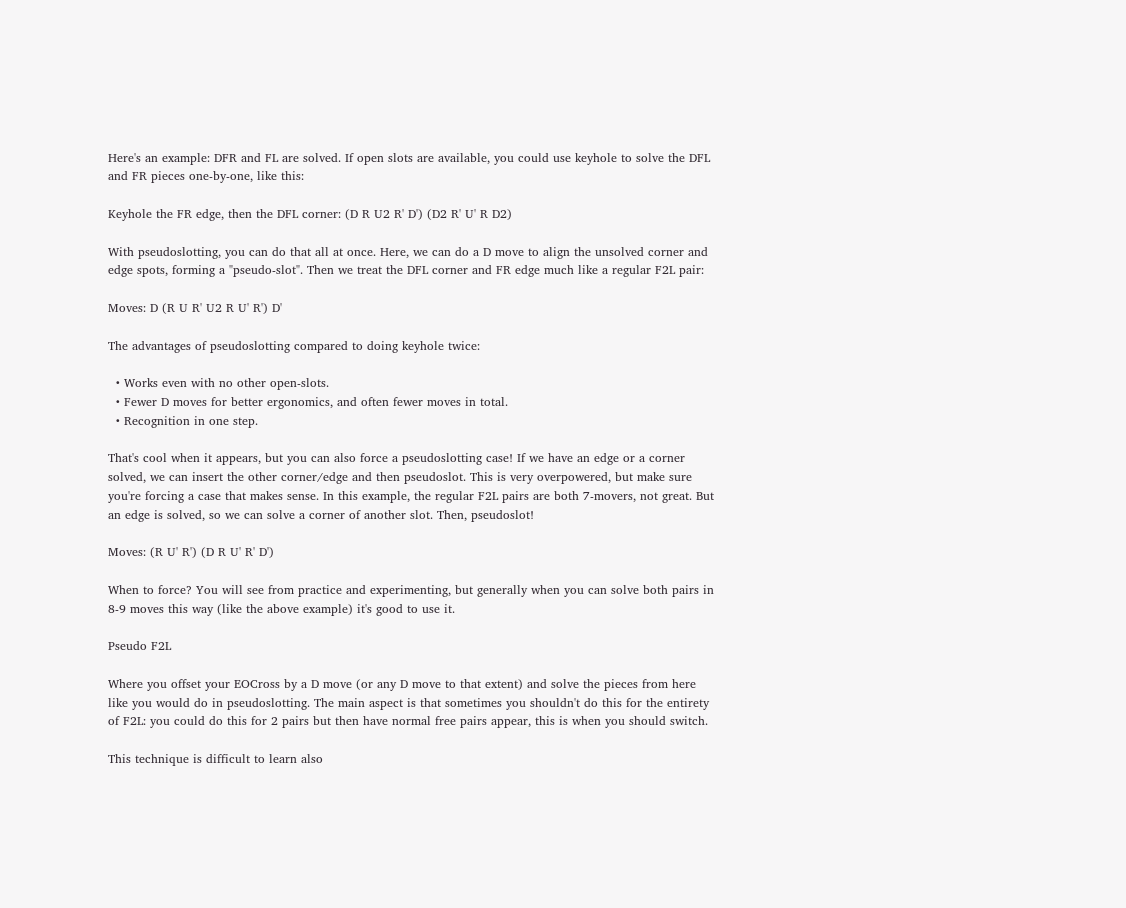Here's an example: DFR and FL are solved. If open slots are available, you could use keyhole to solve the DFL and FR pieces one-by-one, like this:

Keyhole the FR edge, then the DFL corner: (D R U2 R' D') (D2 R' U' R D2)

With pseudoslotting, you can do that all at once. Here, we can do a D move to align the unsolved corner and edge spots, forming a "pseudo-slot". Then we treat the DFL corner and FR edge much like a regular F2L pair:

Moves: D (R U R' U2 R U' R') D'

The advantages of pseudoslotting compared to doing keyhole twice:

  • Works even with no other open-slots.
  • Fewer D moves for better ergonomics, and often fewer moves in total.
  • Recognition in one step.

That's cool when it appears, but you can also force a pseudoslotting case! If we have an edge or a corner solved, we can insert the other corner/edge and then pseudoslot. This is very overpowered, but make sure you're forcing a case that makes sense. In this example, the regular F2L pairs are both 7-movers, not great. But an edge is solved, so we can solve a corner of another slot. Then, pseudoslot!

Moves: (R U' R') (D R U' R' D')

When to force? You will see from practice and experimenting, but generally when you can solve both pairs in 8-9 moves this way (like the above example) it's good to use it.

Pseudo F2L

Where you offset your EOCross by a D move (or any D move to that extent) and solve the pieces from here like you would do in pseudoslotting. The main aspect is that sometimes you shouldn't do this for the entirety of F2L: you could do this for 2 pairs but then have normal free pairs appear, this is when you should switch.

This technique is difficult to learn also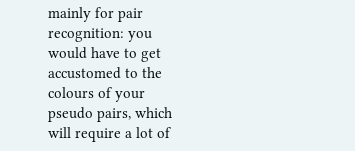mainly for pair recognition: you would have to get accustomed to the colours of your pseudo pairs, which will require a lot of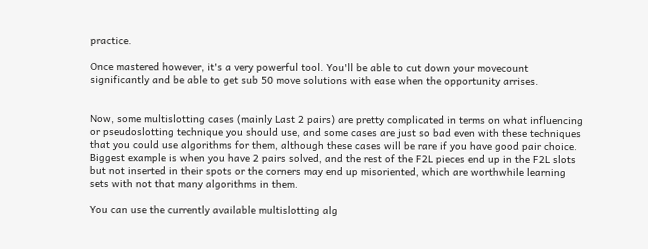practice.

Once mastered however, it's a very powerful tool. You'll be able to cut down your movecount significantly and be able to get sub 50 move solutions with ease when the opportunity arrises.


Now, some multislotting cases (mainly Last 2 pairs) are pretty complicated in terms on what influencing or pseudoslotting technique you should use, and some cases are just so bad even with these techniques that you could use algorithms for them, although these cases will be rare if you have good pair choice. Biggest example is when you have 2 pairs solved, and the rest of the F2L pieces end up in the F2L slots but not inserted in their spots or the corners may end up misoriented, which are worthwhile learning sets with not that many algorithms in them.

You can use the currently available multislotting alg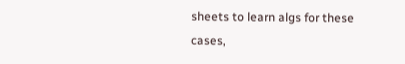sheets to learn algs for these cases,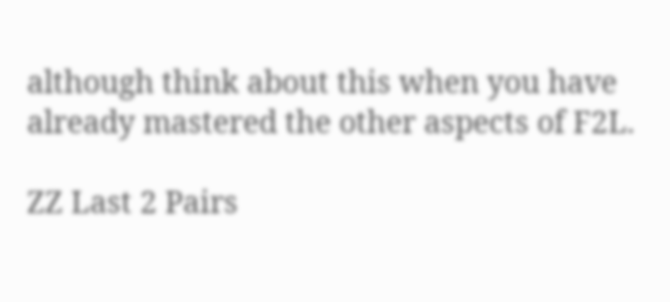although think about this when you have already mastered the other aspects of F2L.

ZZ Last 2 Pairs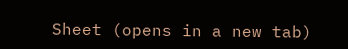Sheet (opens in a new tab)